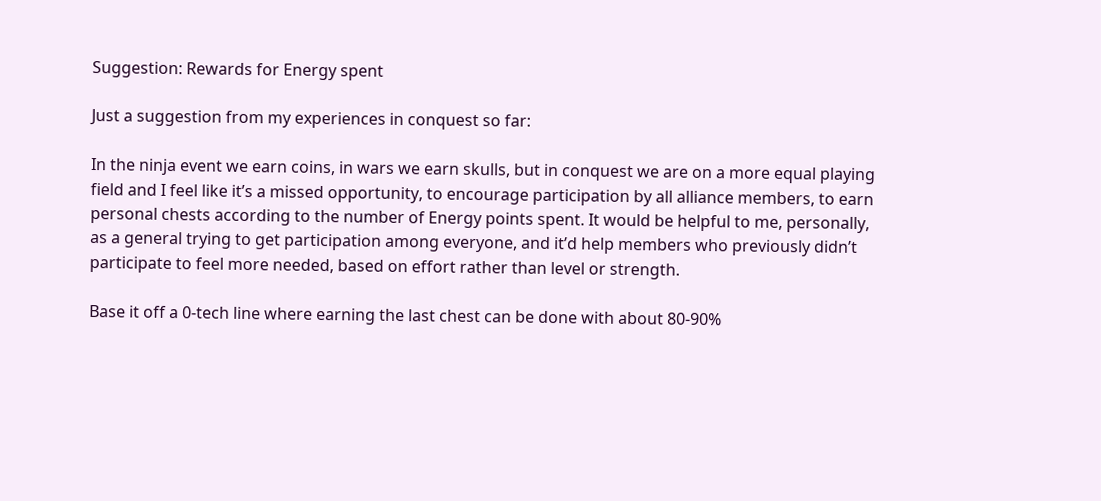Suggestion: Rewards for Energy spent

Just a suggestion from my experiences in conquest so far:

In the ninja event we earn coins, in wars we earn skulls, but in conquest we are on a more equal playing field and I feel like it’s a missed opportunity, to encourage participation by all alliance members, to earn personal chests according to the number of Energy points spent. It would be helpful to me, personally, as a general trying to get participation among everyone, and it’d help members who previously didn’t participate to feel more needed, based on effort rather than level or strength.

Base it off a 0-tech line where earning the last chest can be done with about 80-90%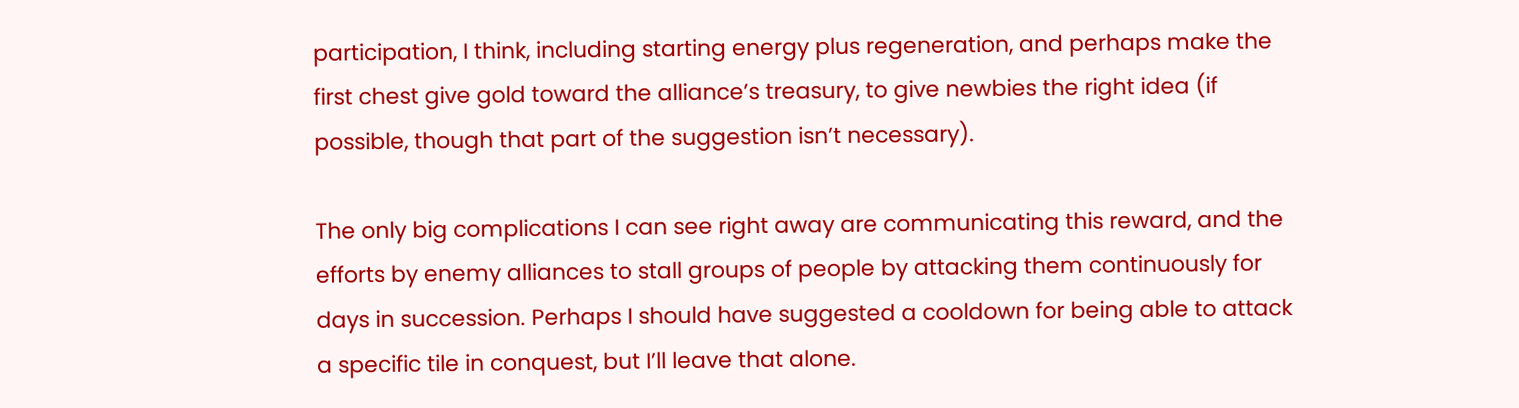participation, I think, including starting energy plus regeneration, and perhaps make the first chest give gold toward the alliance’s treasury, to give newbies the right idea (if possible, though that part of the suggestion isn’t necessary).

The only big complications I can see right away are communicating this reward, and the efforts by enemy alliances to stall groups of people by attacking them continuously for days in succession. Perhaps I should have suggested a cooldown for being able to attack a specific tile in conquest, but I’ll leave that alone.